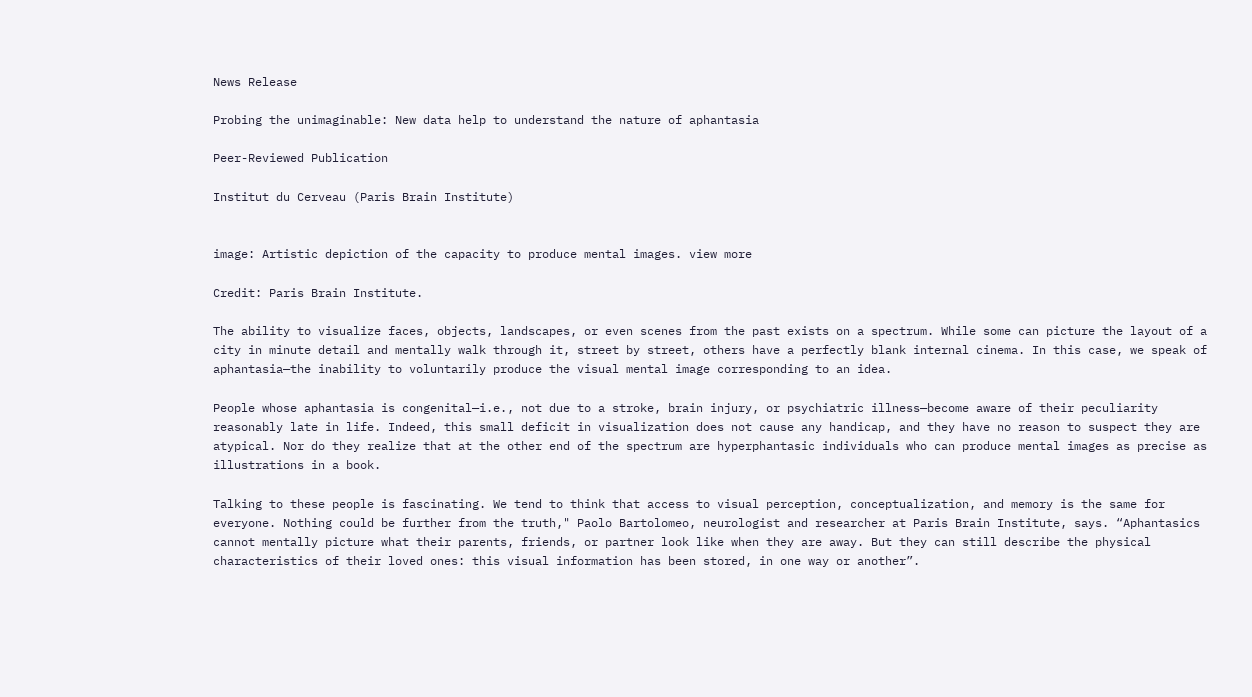News Release

Probing the unimaginable: New data help to understand the nature of aphantasia

Peer-Reviewed Publication

Institut du Cerveau (Paris Brain Institute)


image: Artistic depiction of the capacity to produce mental images. view more

Credit: Paris Brain Institute.

The ability to visualize faces, objects, landscapes, or even scenes from the past exists on a spectrum. While some can picture the layout of a city in minute detail and mentally walk through it, street by street, others have a perfectly blank internal cinema. In this case, we speak of aphantasia—the inability to voluntarily produce the visual mental image corresponding to an idea.

People whose aphantasia is congenital—i.e., not due to a stroke, brain injury, or psychiatric illness—become aware of their peculiarity reasonably late in life. Indeed, this small deficit in visualization does not cause any handicap, and they have no reason to suspect they are atypical. Nor do they realize that at the other end of the spectrum are hyperphantasic individuals who can produce mental images as precise as illustrations in a book.

Talking to these people is fascinating. We tend to think that access to visual perception, conceptualization, and memory is the same for everyone. Nothing could be further from the truth," Paolo Bartolomeo, neurologist and researcher at Paris Brain Institute, says. “Aphantasics cannot mentally picture what their parents, friends, or partner look like when they are away. But they can still describe the physical characteristics of their loved ones: this visual information has been stored, in one way or another”.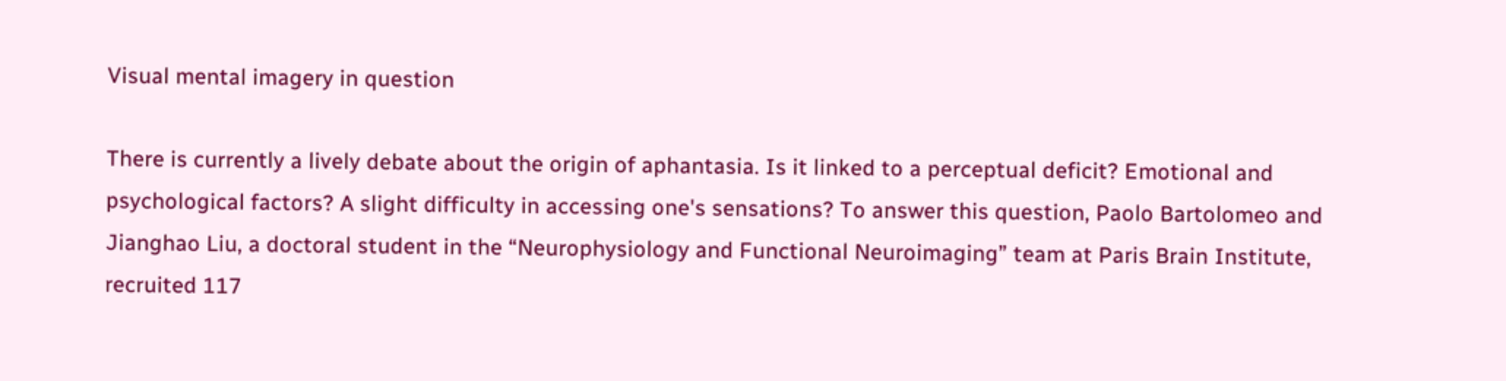Visual mental imagery in question

There is currently a lively debate about the origin of aphantasia. Is it linked to a perceptual deficit? Emotional and psychological factors? A slight difficulty in accessing one's sensations? To answer this question, Paolo Bartolomeo and Jianghao Liu, a doctoral student in the “Neurophysiology and Functional Neuroimaging” team at Paris Brain Institute, recruited 117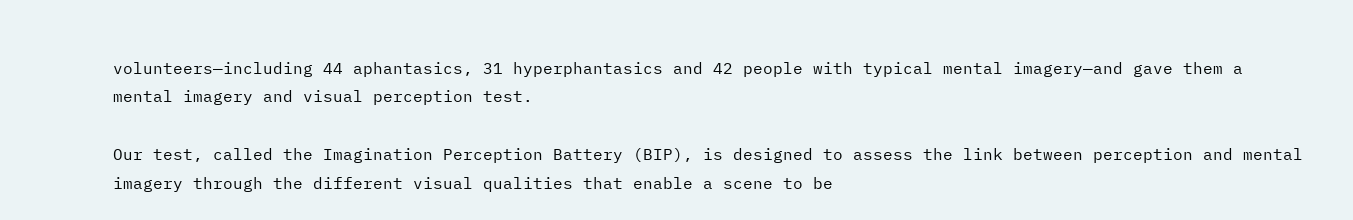volunteers—including 44 aphantasics, 31 hyperphantasics and 42 people with typical mental imagery—and gave them a mental imagery and visual perception test.

Our test, called the Imagination Perception Battery (BIP), is designed to assess the link between perception and mental imagery through the different visual qualities that enable a scene to be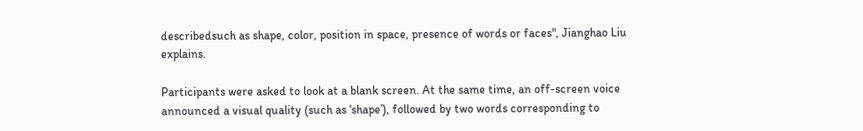describedsuch as shape, color, position in space, presence of words or faces", Jianghao Liu explains.

Participants were asked to look at a blank screen. At the same time, an off-screen voice announced a visual quality (such as ‘shape’), followed by two words corresponding to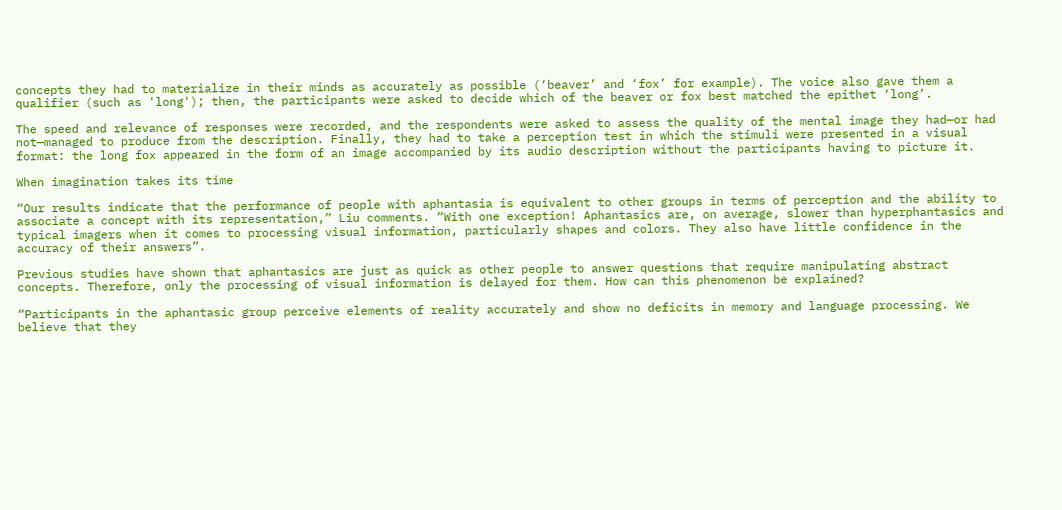concepts they had to materialize in their minds as accurately as possible (‘beaver’ and ‘fox’ for example). The voice also gave them a qualifier (such as 'long'); then, the participants were asked to decide which of the beaver or fox best matched the epithet ‘long’.

The speed and relevance of responses were recorded, and the respondents were asked to assess the quality of the mental image they had—or had not—managed to produce from the description. Finally, they had to take a perception test in which the stimuli were presented in a visual format: the long fox appeared in the form of an image accompanied by its audio description without the participants having to picture it.

When imagination takes its time

“Our results indicate that the performance of people with aphantasia is equivalent to other groups in terms of perception and the ability to associate a concept with its representation,” Liu comments. “With one exception! Aphantasics are, on average, slower than hyperphantasics and typical imagers when it comes to processing visual information, particularly shapes and colors. They also have little confidence in the accuracy of their answers”.

Previous studies have shown that aphantasics are just as quick as other people to answer questions that require manipulating abstract concepts. Therefore, only the processing of visual information is delayed for them. How can this phenomenon be explained?

“Participants in the aphantasic group perceive elements of reality accurately and show no deficits in memory and language processing. We believe that they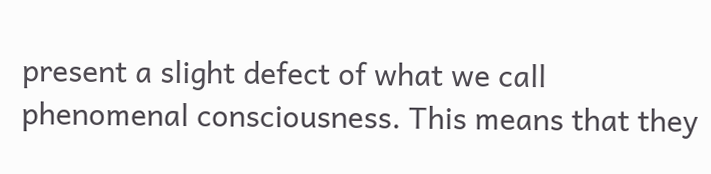present a slight defect of what we call phenomenal consciousness. This means that they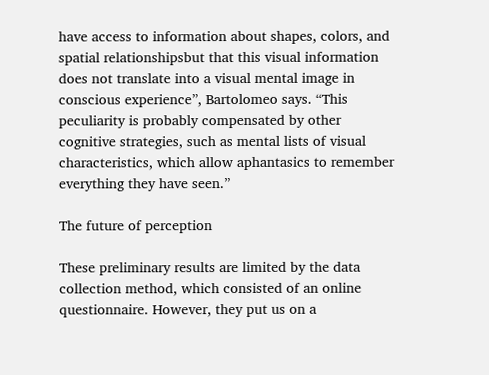have access to information about shapes, colors, and spatial relationshipsbut that this visual information does not translate into a visual mental image in conscious experience”, Bartolomeo says. “This peculiarity is probably compensated by other cognitive strategies, such as mental lists of visual characteristics, which allow aphantasics to remember everything they have seen.”

The future of perception

These preliminary results are limited by the data collection method, which consisted of an online questionnaire. However, they put us on a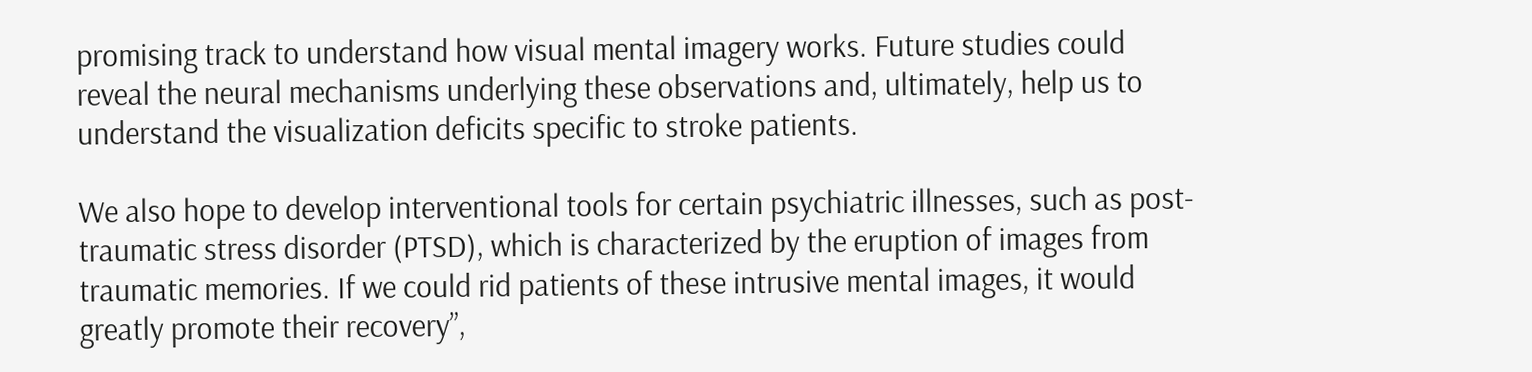promising track to understand how visual mental imagery works. Future studies could reveal the neural mechanisms underlying these observations and, ultimately, help us to understand the visualization deficits specific to stroke patients.

We also hope to develop interventional tools for certain psychiatric illnesses, such as post-traumatic stress disorder (PTSD), which is characterized by the eruption of images from traumatic memories. If we could rid patients of these intrusive mental images, it would greatly promote their recovery”,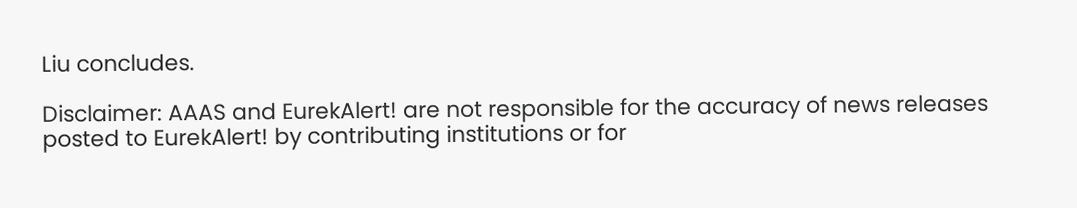Liu concludes.

Disclaimer: AAAS and EurekAlert! are not responsible for the accuracy of news releases posted to EurekAlert! by contributing institutions or for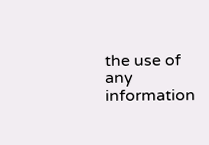the use of any information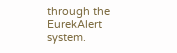through the EurekAlert system.